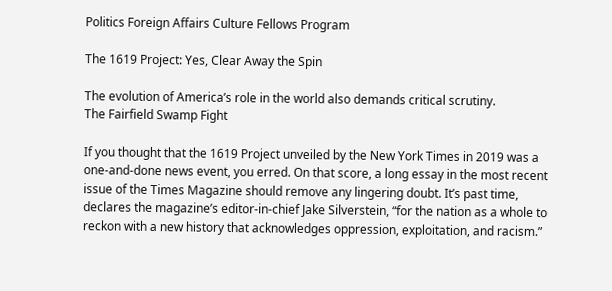Politics Foreign Affairs Culture Fellows Program

The 1619 Project: Yes, Clear Away the Spin

The evolution of America’s role in the world also demands critical scrutiny.
The Fairfield Swamp Fight

If you thought that the 1619 Project unveiled by the New York Times in 2019 was a one-and-done news event, you erred. On that score, a long essay in the most recent issue of the Times Magazine should remove any lingering doubt. It’s past time, declares the magazine’s editor-in-chief Jake Silverstein, “for the nation as a whole to reckon with a new history that acknowledges oppression, exploitation, and racism.”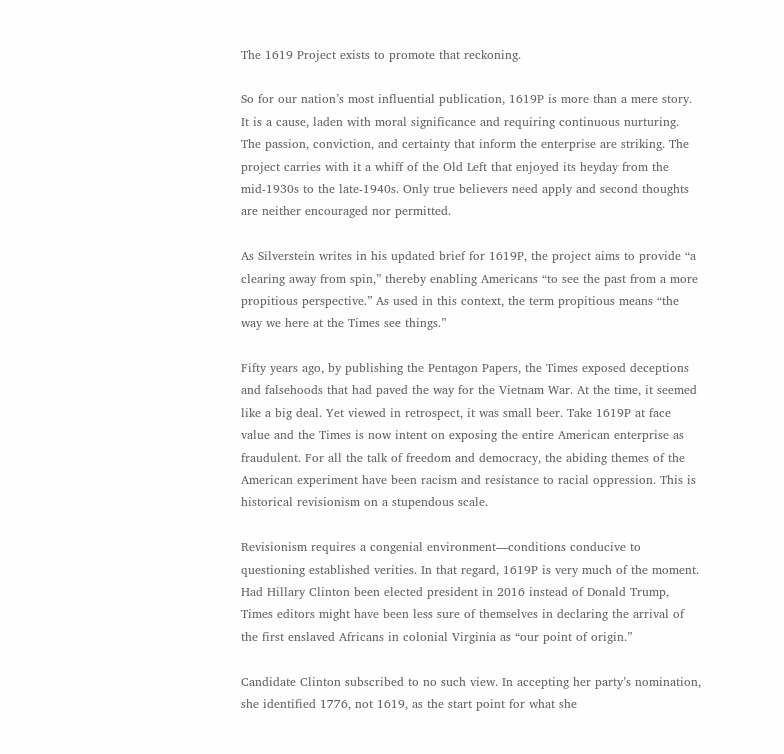The 1619 Project exists to promote that reckoning.

So for our nation’s most influential publication, 1619P is more than a mere story. It is a cause, laden with moral significance and requiring continuous nurturing. The passion, conviction, and certainty that inform the enterprise are striking. The project carries with it a whiff of the Old Left that enjoyed its heyday from the mid-1930s to the late-1940s. Only true believers need apply and second thoughts are neither encouraged nor permitted.

As Silverstein writes in his updated brief for 1619P, the project aims to provide “a clearing away from spin,” thereby enabling Americans “to see the past from a more propitious perspective.” As used in this context, the term propitious means “the way we here at the Times see things.”

Fifty years ago, by publishing the Pentagon Papers, the Times exposed deceptions and falsehoods that had paved the way for the Vietnam War. At the time, it seemed like a big deal. Yet viewed in retrospect, it was small beer. Take 1619P at face value and the Times is now intent on exposing the entire American enterprise as fraudulent. For all the talk of freedom and democracy, the abiding themes of the American experiment have been racism and resistance to racial oppression. This is historical revisionism on a stupendous scale.

Revisionism requires a congenial environment—conditions conducive to questioning established verities. In that regard, 1619P is very much of the moment. Had Hillary Clinton been elected president in 2016 instead of Donald Trump, Times editors might have been less sure of themselves in declaring the arrival of the first enslaved Africans in colonial Virginia as “our point of origin.”

Candidate Clinton subscribed to no such view. In accepting her party’s nomination, she identified 1776, not 1619, as the start point for what she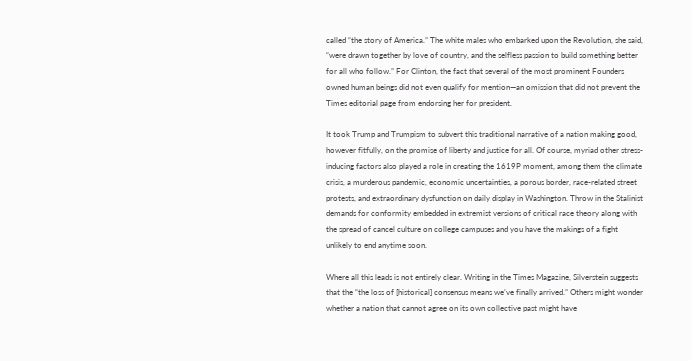called “the story of America.” The white males who embarked upon the Revolution, she said, “were drawn together by love of country, and the selfless passion to build something better for all who follow.” For Clinton, the fact that several of the most prominent Founders owned human beings did not even qualify for mention—an omission that did not prevent the Times editorial page from endorsing her for president.

It took Trump and Trumpism to subvert this traditional narrative of a nation making good, however fitfully, on the promise of liberty and justice for all. Of course, myriad other stress-inducing factors also played a role in creating the 1619P moment, among them the climate crisis, a murderous pandemic, economic uncertainties, a porous border, race-related street protests, and extraordinary dysfunction on daily display in Washington. Throw in the Stalinist demands for conformity embedded in extremist versions of critical race theory along with the spread of cancel culture on college campuses and you have the makings of a fight unlikely to end anytime soon.

Where all this leads is not entirely clear. Writing in the Times Magazine, Silverstein suggests that the “the loss of [historical] consensus means we’ve finally arrived.” Others might wonder whether a nation that cannot agree on its own collective past might have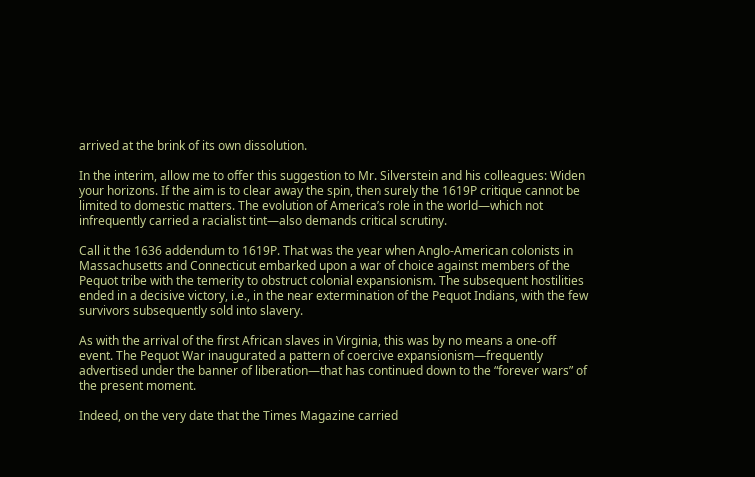arrived at the brink of its own dissolution.

In the interim, allow me to offer this suggestion to Mr. Silverstein and his colleagues: Widen your horizons. If the aim is to clear away the spin, then surely the 1619P critique cannot be limited to domestic matters. The evolution of America’s role in the world—which not infrequently carried a racialist tint—also demands critical scrutiny.

Call it the 1636 addendum to 1619P. That was the year when Anglo-American colonists in Massachusetts and Connecticut embarked upon a war of choice against members of the Pequot tribe with the temerity to obstruct colonial expansionism. The subsequent hostilities ended in a decisive victory, i.e., in the near extermination of the Pequot Indians, with the few survivors subsequently sold into slavery.

As with the arrival of the first African slaves in Virginia, this was by no means a one-off event. The Pequot War inaugurated a pattern of coercive expansionism—frequently advertised under the banner of liberation—that has continued down to the “forever wars” of the present moment.

Indeed, on the very date that the Times Magazine carried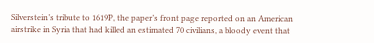Silverstein’s tribute to 1619P, the paper’s front page reported on an American airstrike in Syria that had killed an estimated 70 civilians, a bloody event that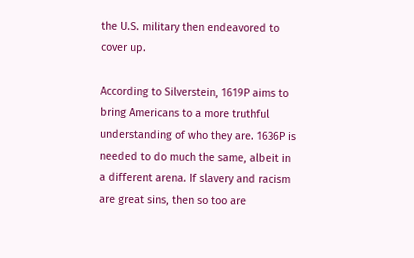the U.S. military then endeavored to cover up.

According to Silverstein, 1619P aims to bring Americans to a more truthful understanding of who they are. 1636P is needed to do much the same, albeit in a different arena. If slavery and racism are great sins, then so too are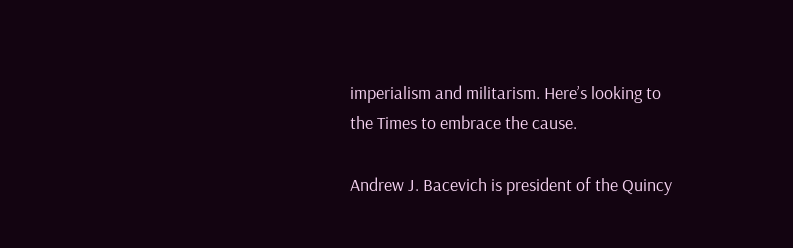imperialism and militarism. Here’s looking to the Times to embrace the cause.

Andrew J. Bacevich is president of the Quincy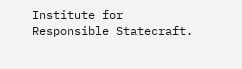Institute for Responsible Statecraft.